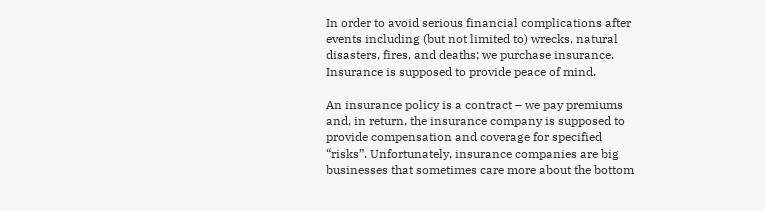In order to avoid serious financial complications after events including (but not limited to) wrecks, natural disasters, fires, and deaths; we purchase insurance. Insurance is supposed to provide peace of mind.

An insurance policy is a contract – we pay premiums and, in return, the insurance company is supposed to provide compensation and coverage for specified “risks”. Unfortunately, insurance companies are big businesses that sometimes care more about the bottom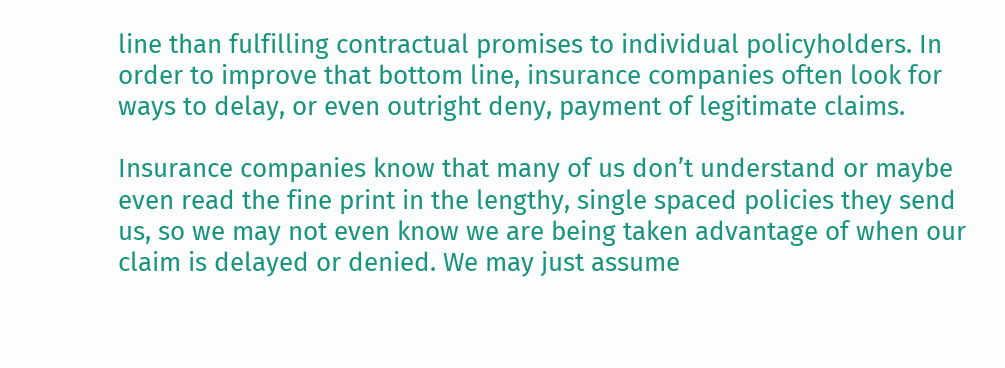line than fulfilling contractual promises to individual policyholders. In order to improve that bottom line, insurance companies often look for ways to delay, or even outright deny, payment of legitimate claims.

Insurance companies know that many of us don’t understand or maybe even read the fine print in the lengthy, single spaced policies they send us, so we may not even know we are being taken advantage of when our claim is delayed or denied. We may just assume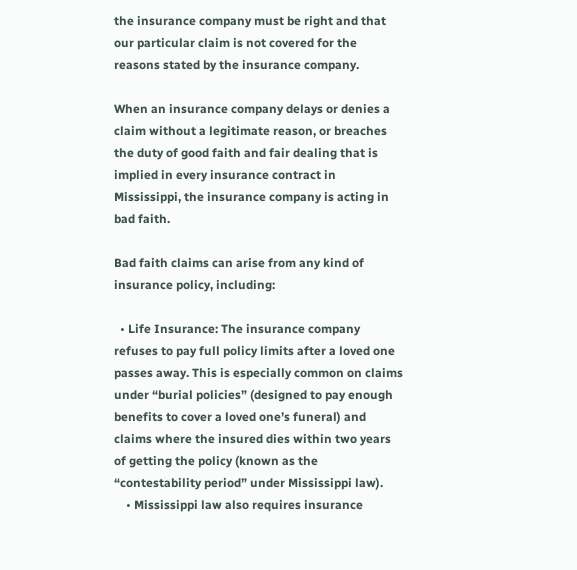the insurance company must be right and that our particular claim is not covered for the reasons stated by the insurance company.

When an insurance company delays or denies a claim without a legitimate reason, or breaches the duty of good faith and fair dealing that is implied in every insurance contract in Mississippi, the insurance company is acting in bad faith.

Bad faith claims can arise from any kind of insurance policy, including:

  • Life Insurance: The insurance company refuses to pay full policy limits after a loved one passes away. This is especially common on claims under “burial policies” (designed to pay enough benefits to cover a loved one’s funeral) and claims where the insured dies within two years of getting the policy (known as the “contestability period” under Mississippi law).
    • Mississippi law also requires insurance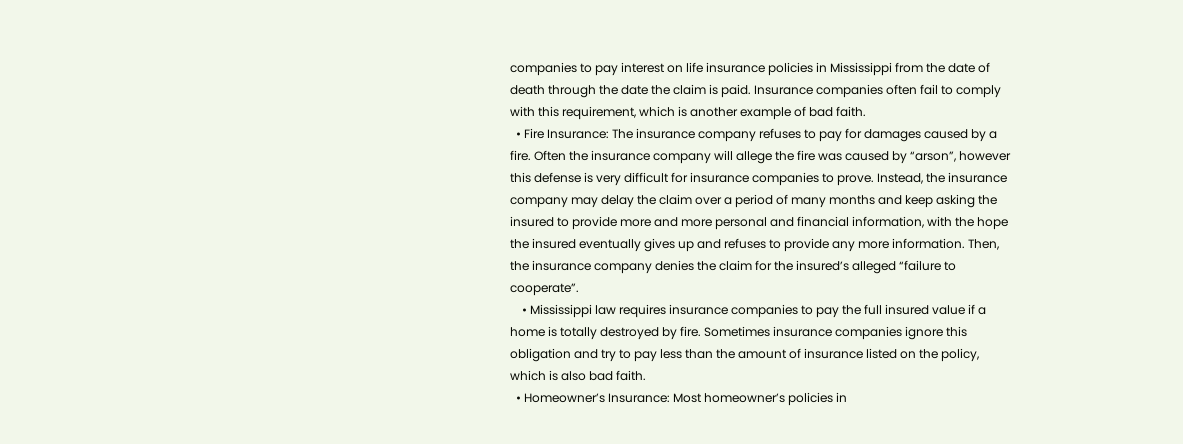companies to pay interest on life insurance policies in Mississippi from the date of death through the date the claim is paid. Insurance companies often fail to comply with this requirement, which is another example of bad faith.
  • Fire Insurance: The insurance company refuses to pay for damages caused by a fire. Often the insurance company will allege the fire was caused by “arson”, however this defense is very difficult for insurance companies to prove. Instead, the insurance company may delay the claim over a period of many months and keep asking the insured to provide more and more personal and financial information, with the hope the insured eventually gives up and refuses to provide any more information. Then, the insurance company denies the claim for the insured’s alleged “failure to cooperate”.
    • Mississippi law requires insurance companies to pay the full insured value if a home is totally destroyed by fire. Sometimes insurance companies ignore this obligation and try to pay less than the amount of insurance listed on the policy, which is also bad faith.
  • Homeowner’s Insurance: Most homeowner’s policies in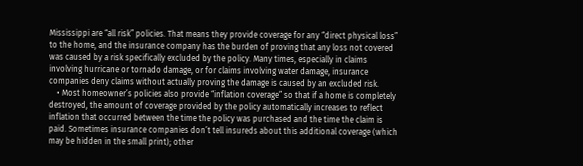Mississippi are “all risk” policies. That means they provide coverage for any “direct physical loss” to the home, and the insurance company has the burden of proving that any loss not covered was caused by a risk specifically excluded by the policy. Many times, especially in claims involving hurricane or tornado damage, or for claims involving water damage, insurance companies deny claims without actually proving the damage is caused by an excluded risk.
    • Most homeowner’s policies also provide “inflation coverage” so that if a home is completely destroyed, the amount of coverage provided by the policy automatically increases to reflect inflation that occurred between the time the policy was purchased and the time the claim is paid. Sometimes insurance companies don’t tell insureds about this additional coverage (which may be hidden in the small print); other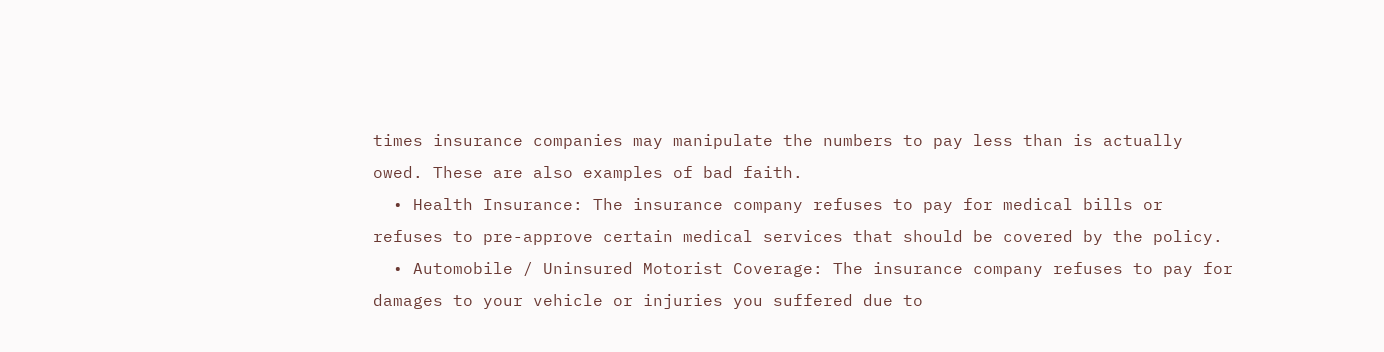times insurance companies may manipulate the numbers to pay less than is actually owed. These are also examples of bad faith.
  • Health Insurance: The insurance company refuses to pay for medical bills or refuses to pre-approve certain medical services that should be covered by the policy.
  • Automobile / Uninsured Motorist Coverage: The insurance company refuses to pay for damages to your vehicle or injuries you suffered due to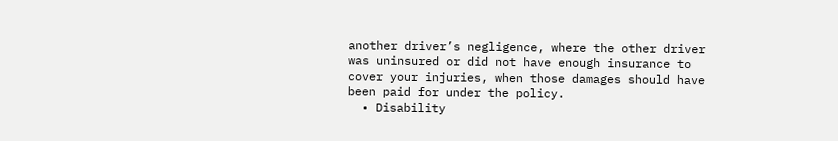another driver’s negligence, where the other driver was uninsured or did not have enough insurance to cover your injuries, when those damages should have been paid for under the policy.
  • Disability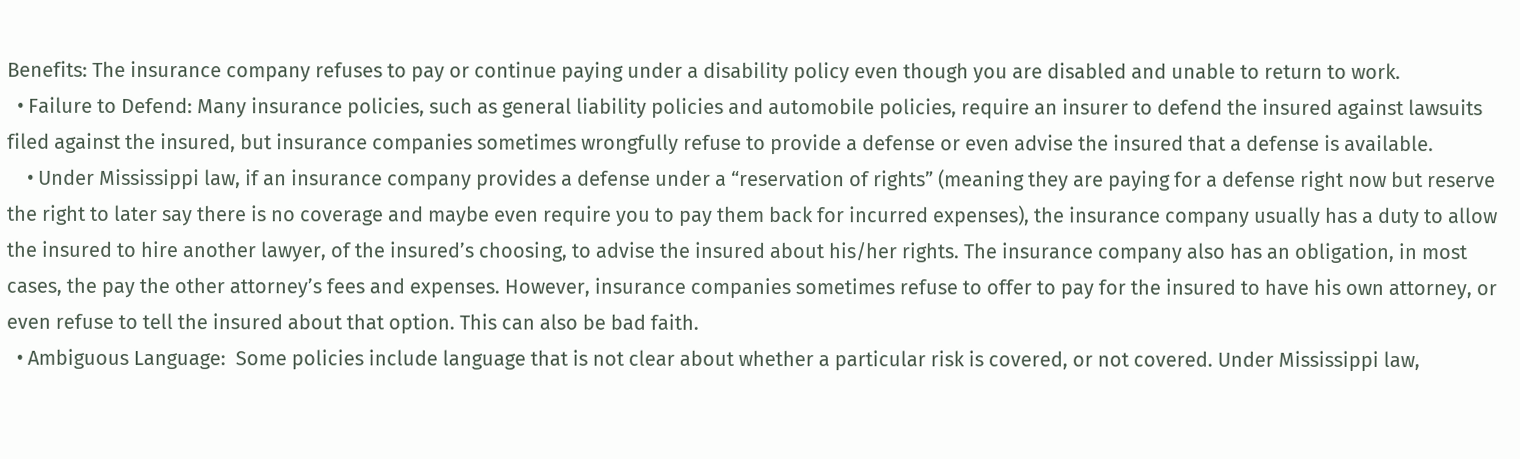Benefits: The insurance company refuses to pay or continue paying under a disability policy even though you are disabled and unable to return to work.
  • Failure to Defend: Many insurance policies, such as general liability policies and automobile policies, require an insurer to defend the insured against lawsuits filed against the insured, but insurance companies sometimes wrongfully refuse to provide a defense or even advise the insured that a defense is available.
    • Under Mississippi law, if an insurance company provides a defense under a “reservation of rights” (meaning they are paying for a defense right now but reserve the right to later say there is no coverage and maybe even require you to pay them back for incurred expenses), the insurance company usually has a duty to allow the insured to hire another lawyer, of the insured’s choosing, to advise the insured about his/her rights. The insurance company also has an obligation, in most cases, the pay the other attorney’s fees and expenses. However, insurance companies sometimes refuse to offer to pay for the insured to have his own attorney, or even refuse to tell the insured about that option. This can also be bad faith.
  • Ambiguous Language:  Some policies include language that is not clear about whether a particular risk is covered, or not covered. Under Mississippi law,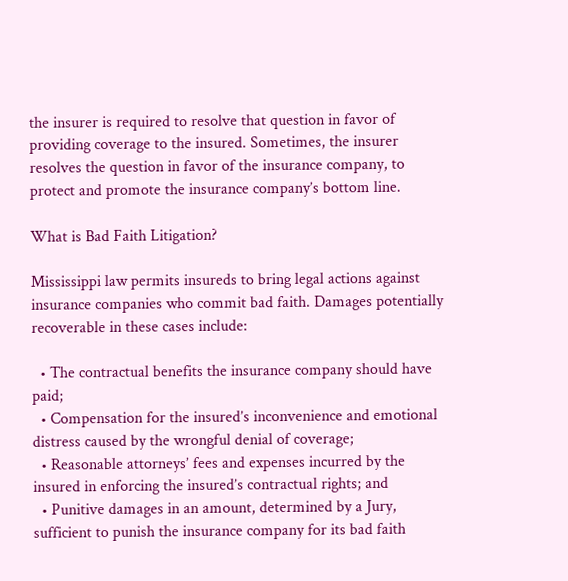the insurer is required to resolve that question in favor of providing coverage to the insured. Sometimes, the insurer resolves the question in favor of the insurance company, to protect and promote the insurance company’s bottom line.

What is Bad Faith Litigation?

Mississippi law permits insureds to bring legal actions against insurance companies who commit bad faith. Damages potentially recoverable in these cases include:

  • The contractual benefits the insurance company should have paid;
  • Compensation for the insured’s inconvenience and emotional distress caused by the wrongful denial of coverage;
  • Reasonable attorneys’ fees and expenses incurred by the insured in enforcing the insured’s contractual rights; and
  • Punitive damages in an amount, determined by a Jury, sufficient to punish the insurance company for its bad faith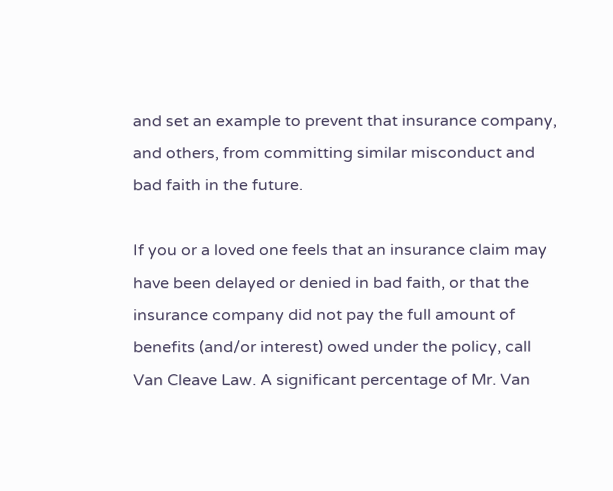and set an example to prevent that insurance company, and others, from committing similar misconduct and bad faith in the future.

If you or a loved one feels that an insurance claim may have been delayed or denied in bad faith, or that the insurance company did not pay the full amount of benefits (and/or interest) owed under the policy, call Van Cleave Law. A significant percentage of Mr. Van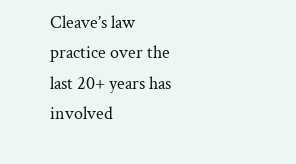Cleave’s law practice over the last 20+ years has involved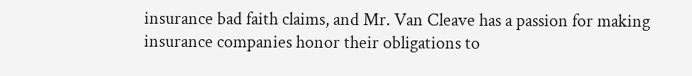insurance bad faith claims, and Mr. Van Cleave has a passion for making insurance companies honor their obligations to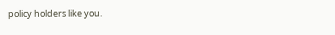policy holders like you.